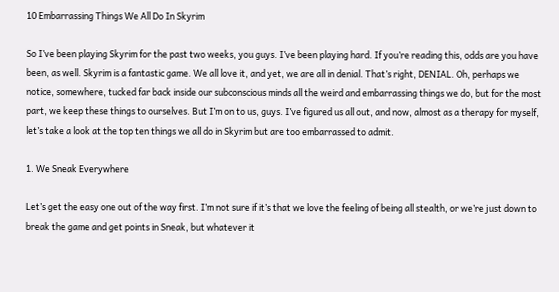10 Embarrassing Things We All Do In Skyrim

So I’ve been playing Skyrim for the past two weeks, you guys. I’ve been playing hard. If you’re reading this, odds are you have been, as well. Skyrim is a fantastic game. We all love it, and yet, we are all in denial. That’s right, DENIAL. Oh, perhaps we notice, somewhere, tucked far back inside our subconscious minds all the weird and embarrassing things we do, but for the most part, we keep these things to ourselves. But I’m on to us, guys. I’ve figured us all out, and now, almost as a therapy for myself, let’s take a look at the top ten things we all do in Skyrim but are too embarrassed to admit.

1. We Sneak Everywhere

Let’s get the easy one out of the way first. I’m not sure if it’s that we love the feeling of being all stealth, or we’re just down to break the game and get points in Sneak, but whatever it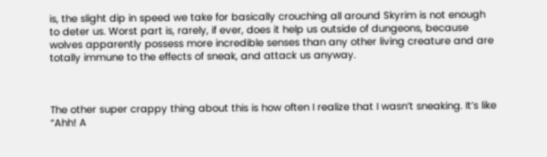is, the slight dip in speed we take for basically crouching all around Skyrim is not enough to deter us. Worst part is, rarely, if ever, does it help us outside of dungeons, because wolves apparently possess more incredible senses than any other living creature and are totally immune to the effects of sneak, and attack us anyway.



The other super crappy thing about this is how often I realize that I wasn’t sneaking. It’s like “Ahh! A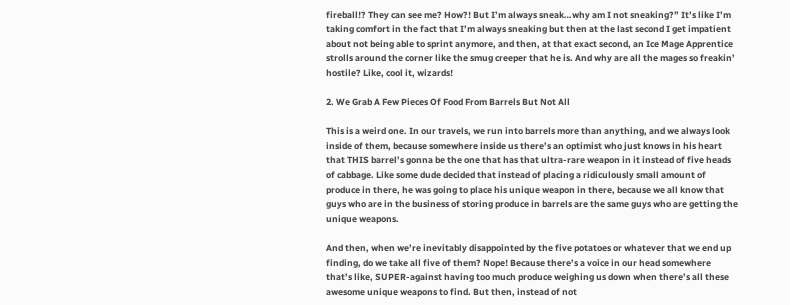fireball!? They can see me? How?! But I’m always sneak…why am I not sneaking?” It’s like I’m taking comfort in the fact that I’m always sneaking but then at the last second I get impatient about not being able to sprint anymore, and then, at that exact second, an Ice Mage Apprentice strolls around the corner like the smug creeper that he is. And why are all the mages so freakin’ hostile? Like, cool it, wizards!

2. We Grab A Few Pieces Of Food From Barrels But Not All

This is a weird one. In our travels, we run into barrels more than anything, and we always look inside of them, because somewhere inside us there’s an optimist who just knows in his heart that THIS barrel’s gonna be the one that has that ultra-rare weapon in it instead of five heads of cabbage. Like some dude decided that instead of placing a ridiculously small amount of produce in there, he was going to place his unique weapon in there, because we all know that guys who are in the business of storing produce in barrels are the same guys who are getting the unique weapons.

And then, when we’re inevitably disappointed by the five potatoes or whatever that we end up finding, do we take all five of them? Nope! Because there’s a voice in our head somewhere that’s like, SUPER-against having too much produce weighing us down when there’s all these awesome unique weapons to find. But then, instead of not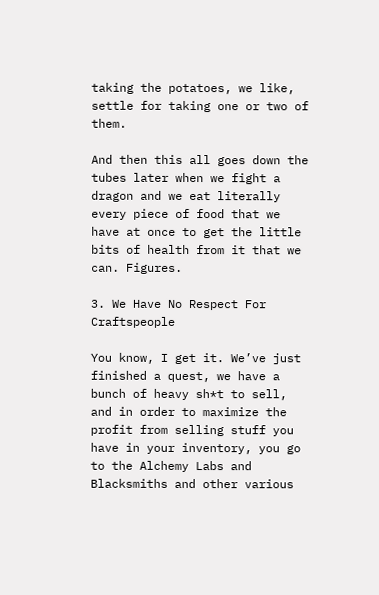taking the potatoes, we like, settle for taking one or two of them.

And then this all goes down the tubes later when we fight a dragon and we eat literally every piece of food that we have at once to get the little bits of health from it that we can. Figures.

3. We Have No Respect For Craftspeople

You know, I get it. We’ve just finished a quest, we have a bunch of heavy sh*t to sell, and in order to maximize the profit from selling stuff you have in your inventory, you go to the Alchemy Labs and Blacksmiths and other various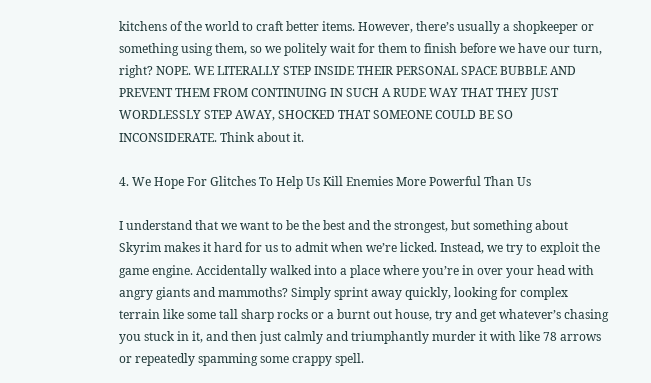kitchens of the world to craft better items. However, there’s usually a shopkeeper or something using them, so we politely wait for them to finish before we have our turn, right? NOPE. WE LITERALLY STEP INSIDE THEIR PERSONAL SPACE BUBBLE AND PREVENT THEM FROM CONTINUING IN SUCH A RUDE WAY THAT THEY JUST WORDLESSLY STEP AWAY, SHOCKED THAT SOMEONE COULD BE SO INCONSIDERATE. Think about it.

4. We Hope For Glitches To Help Us Kill Enemies More Powerful Than Us

I understand that we want to be the best and the strongest, but something about Skyrim makes it hard for us to admit when we’re licked. Instead, we try to exploit the game engine. Accidentally walked into a place where you’re in over your head with angry giants and mammoths? Simply sprint away quickly, looking for complex terrain like some tall sharp rocks or a burnt out house, try and get whatever’s chasing you stuck in it, and then just calmly and triumphantly murder it with like 78 arrows or repeatedly spamming some crappy spell.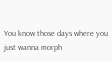You know those days where you just wanna morph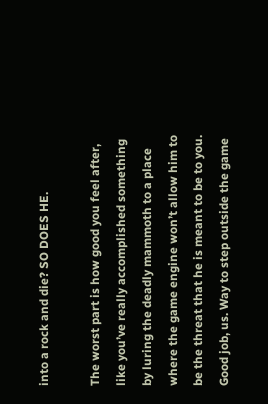into a rock and die? SO DOES HE.

The worst part is how good you feel after, like you’ve really accomplished something by luring the deadly mammoth to a place where the game engine won’t allow him to be the threat that he is meant to be to you. Good job, us. Way to step outside the game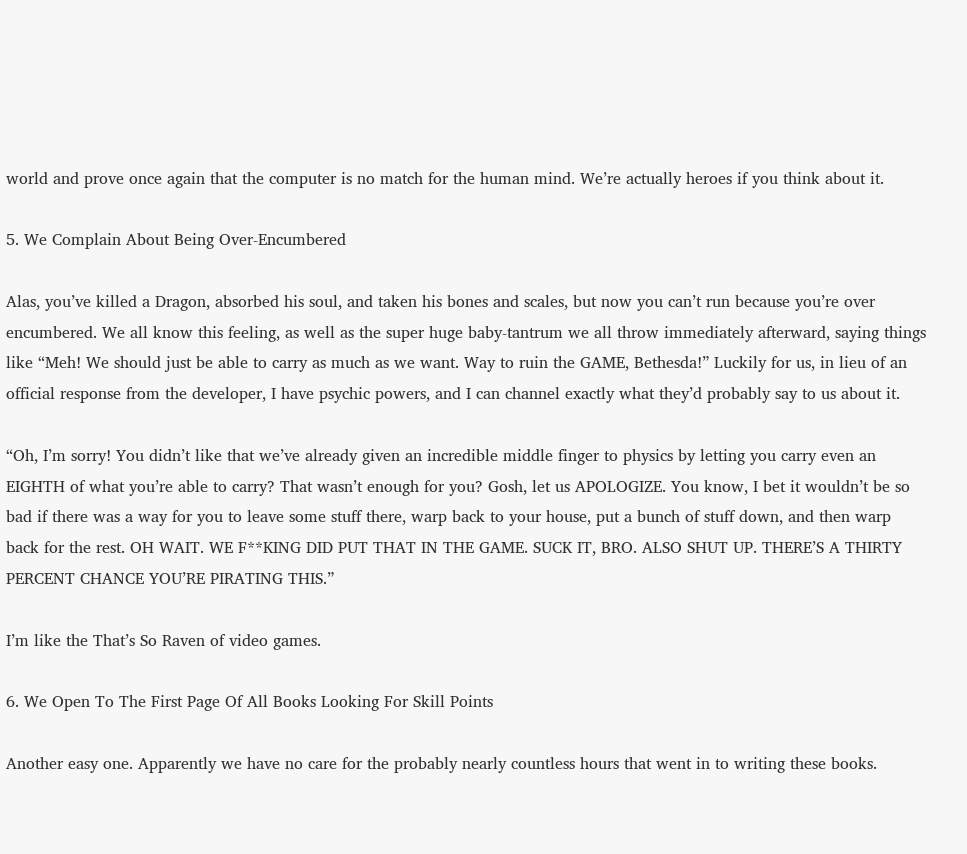world and prove once again that the computer is no match for the human mind. We’re actually heroes if you think about it.

5. We Complain About Being Over-Encumbered

Alas, you’ve killed a Dragon, absorbed his soul, and taken his bones and scales, but now you can’t run because you’re over encumbered. We all know this feeling, as well as the super huge baby-tantrum we all throw immediately afterward, saying things like “Meh! We should just be able to carry as much as we want. Way to ruin the GAME, Bethesda!” Luckily for us, in lieu of an official response from the developer, I have psychic powers, and I can channel exactly what they’d probably say to us about it.

“Oh, I’m sorry! You didn’t like that we’ve already given an incredible middle finger to physics by letting you carry even an EIGHTH of what you’re able to carry? That wasn’t enough for you? Gosh, let us APOLOGIZE. You know, I bet it wouldn’t be so bad if there was a way for you to leave some stuff there, warp back to your house, put a bunch of stuff down, and then warp back for the rest. OH WAIT. WE F**KING DID PUT THAT IN THE GAME. SUCK IT, BRO. ALSO SHUT UP. THERE’S A THIRTY PERCENT CHANCE YOU’RE PIRATING THIS.”

I’m like the That’s So Raven of video games.

6. We Open To The First Page Of All Books Looking For Skill Points

Another easy one. Apparently we have no care for the probably nearly countless hours that went in to writing these books.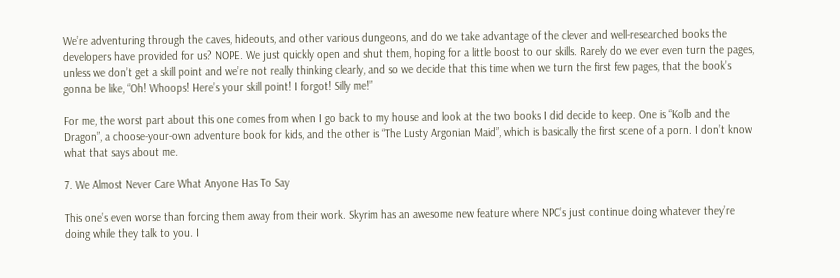We’re adventuring through the caves, hideouts, and other various dungeons, and do we take advantage of the clever and well-researched books the developers have provided for us? NOPE. We just quickly open and shut them, hoping for a little boost to our skills. Rarely do we ever even turn the pages, unless we don’t get a skill point and we’re not really thinking clearly, and so we decide that this time when we turn the first few pages, that the book’s gonna be like, “Oh! Whoops! Here’s your skill point! I forgot! Silly me!”

For me, the worst part about this one comes from when I go back to my house and look at the two books I did decide to keep. One is “Kolb and the Dragon”, a choose-your-own adventure book for kids, and the other is “The Lusty Argonian Maid”, which is basically the first scene of a porn. I don’t know what that says about me.

7. We Almost Never Care What Anyone Has To Say

This one’s even worse than forcing them away from their work. Skyrim has an awesome new feature where NPC’s just continue doing whatever they’re doing while they talk to you. I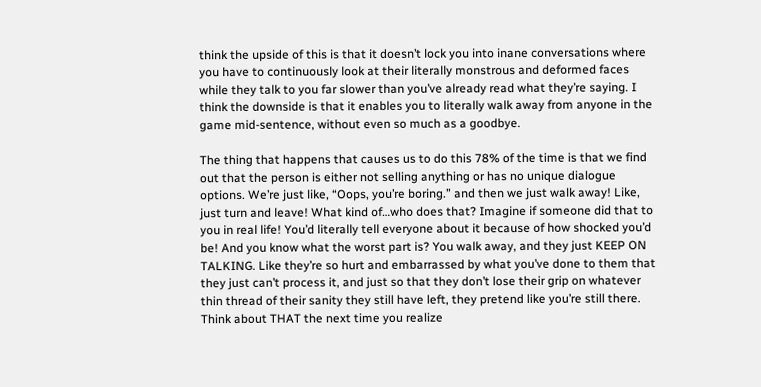think the upside of this is that it doesn’t lock you into inane conversations where you have to continuously look at their literally monstrous and deformed faces while they talk to you far slower than you’ve already read what they’re saying. I think the downside is that it enables you to literally walk away from anyone in the game mid-sentence, without even so much as a goodbye.

The thing that happens that causes us to do this 78% of the time is that we find out that the person is either not selling anything or has no unique dialogue options. We’re just like, “Oops, you’re boring.” and then we just walk away! Like, just turn and leave! What kind of…who does that? Imagine if someone did that to you in real life! You’d literally tell everyone about it because of how shocked you’d be! And you know what the worst part is? You walk away, and they just KEEP ON TALKING. Like they’re so hurt and embarrassed by what you’ve done to them that they just can’t process it, and just so that they don’t lose their grip on whatever thin thread of their sanity they still have left, they pretend like you’re still there. Think about THAT the next time you realize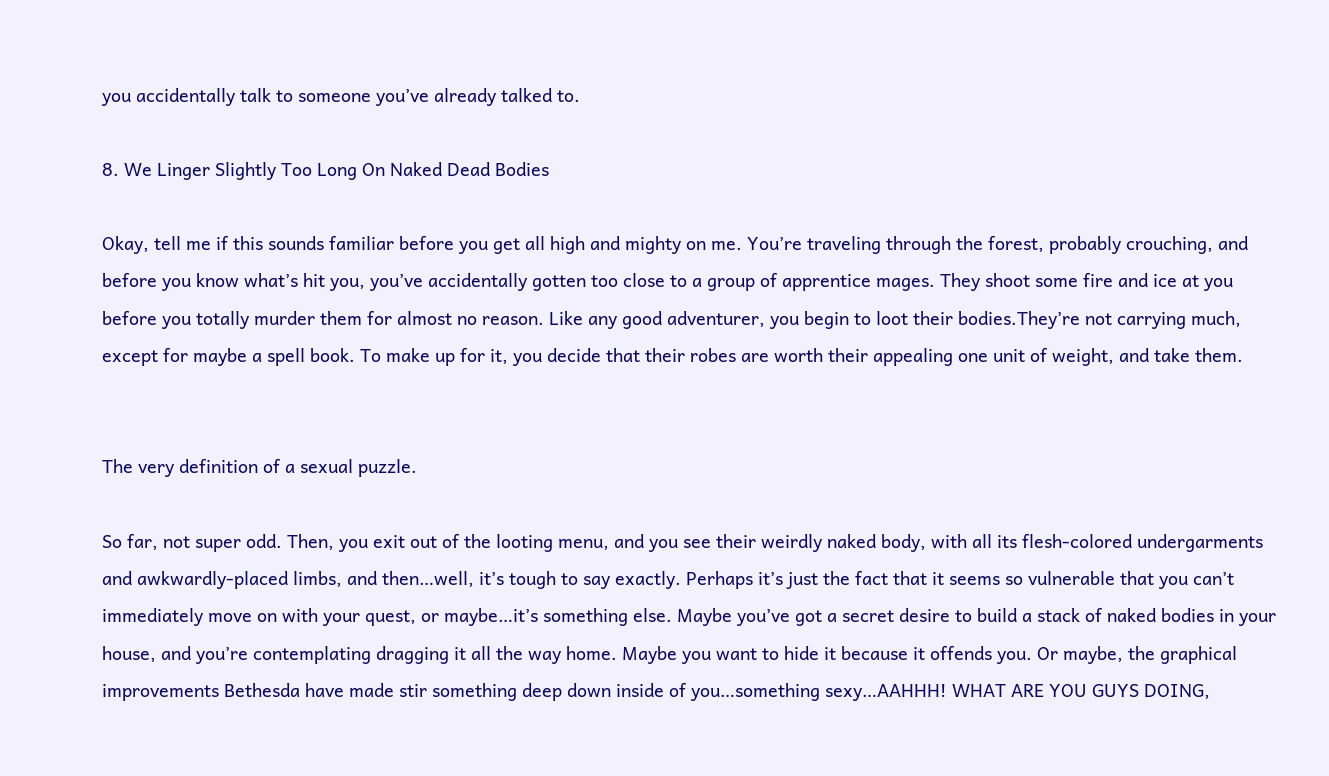you accidentally talk to someone you’ve already talked to.

8. We Linger Slightly Too Long On Naked Dead Bodies

Okay, tell me if this sounds familiar before you get all high and mighty on me. You’re traveling through the forest, probably crouching, and before you know what’s hit you, you’ve accidentally gotten too close to a group of apprentice mages. They shoot some fire and ice at you before you totally murder them for almost no reason. Like any good adventurer, you begin to loot their bodies.They’re not carrying much, except for maybe a spell book. To make up for it, you decide that their robes are worth their appealing one unit of weight, and take them.


The very definition of a sexual puzzle.

So far, not super odd. Then, you exit out of the looting menu, and you see their weirdly naked body, with all its flesh-colored undergarments and awkwardly-placed limbs, and then…well, it’s tough to say exactly. Perhaps it’s just the fact that it seems so vulnerable that you can’t immediately move on with your quest, or maybe…it’s something else. Maybe you’ve got a secret desire to build a stack of naked bodies in your house, and you’re contemplating dragging it all the way home. Maybe you want to hide it because it offends you. Or maybe, the graphical improvements Bethesda have made stir something deep down inside of you…something sexy…AAHHH! WHAT ARE YOU GUYS DOING,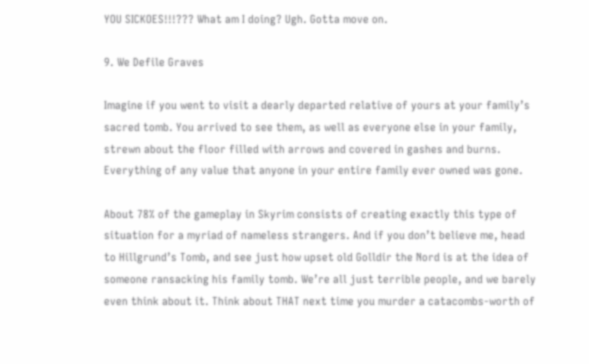YOU SICKOES!!!??? What am I doing? Ugh. Gotta move on.

9. We Defile Graves

Imagine if you went to visit a dearly departed relative of yours at your family’s sacred tomb. You arrived to see them, as well as everyone else in your family, strewn about the floor filled with arrows and covered in gashes and burns. Everything of any value that anyone in your entire family ever owned was gone.

About 78% of the gameplay in Skyrim consists of creating exactly this type of situation for a myriad of nameless strangers. And if you don’t believe me, head to Hillgrund’s Tomb, and see just how upset old Golldir the Nord is at the idea of someone ransacking his family tomb. We’re all just terrible people, and we barely even think about it. Think about THAT next time you murder a catacombs-worth of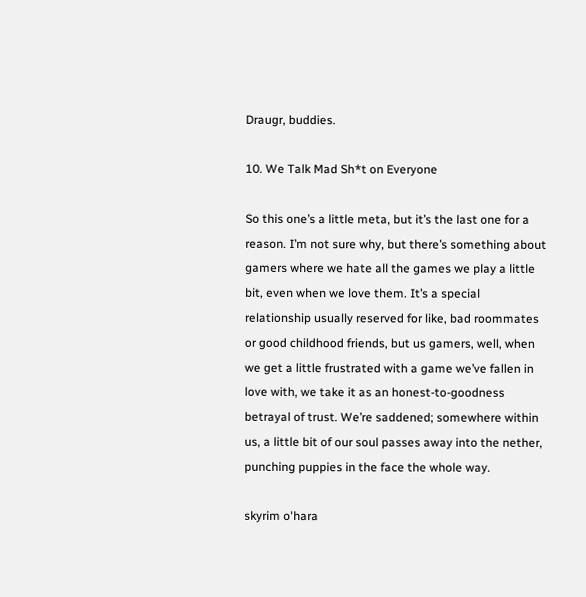Draugr, buddies.

10. We Talk Mad Sh*t on Everyone

So this one’s a little meta, but it’s the last one for a reason. I’m not sure why, but there’s something about gamers where we hate all the games we play a little bit, even when we love them. It’s a special relationship usually reserved for like, bad roommates or good childhood friends, but us gamers, well, when we get a little frustrated with a game we’ve fallen in love with, we take it as an honest-to-goodness betrayal of trust. We’re saddened; somewhere within us, a little bit of our soul passes away into the nether, punching puppies in the face the whole way.

skyrim o'hara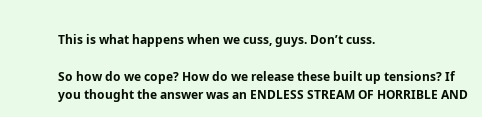This is what happens when we cuss, guys. Don’t cuss.

So how do we cope? How do we release these built up tensions? If you thought the answer was an ENDLESS STREAM OF HORRIBLE AND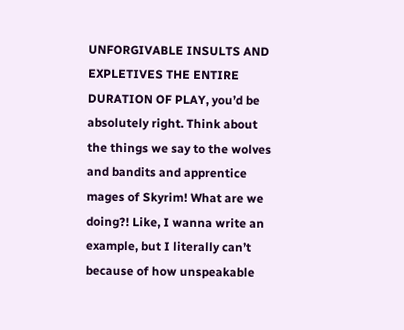UNFORGIVABLE INSULTS AND EXPLETIVES THE ENTIRE DURATION OF PLAY, you’d be absolutely right. Think about the things we say to the wolves and bandits and apprentice mages of Skyrim! What are we doing?! Like, I wanna write an example, but I literally can’t because of how unspeakable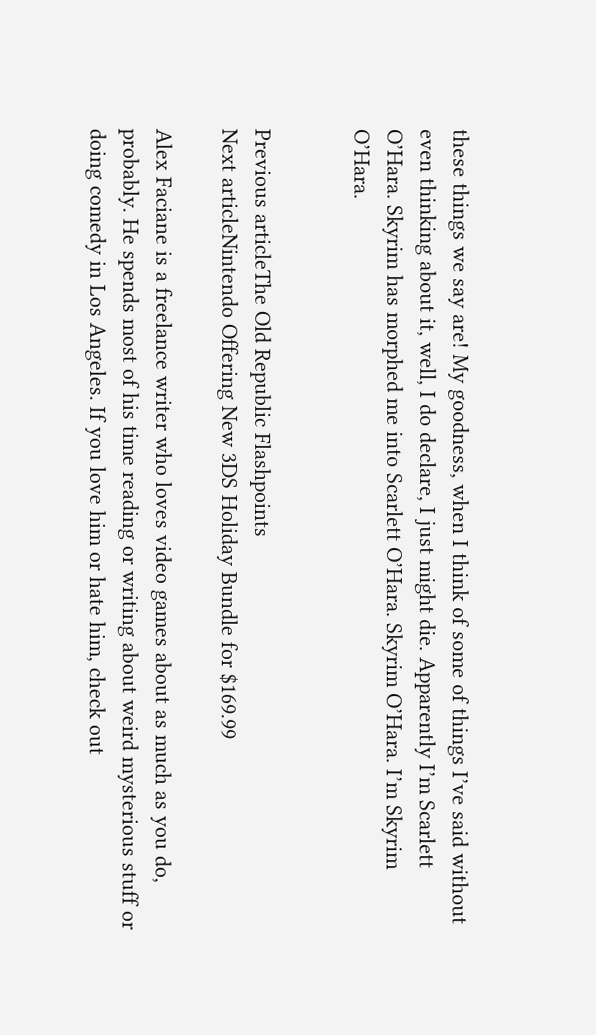these things we say are! My goodness, when I think of some of things I’ve said without even thinking about it, well, I do declare, I just might die. Apparently I’m Scarlett O’Hara. Skyrim has morphed me into Scarlett O’Hara. Skyrim O’Hara. I’m Skyrim O’Hara.


Previous articleThe Old Republic Flashpoints
Next articleNintendo Offering New 3DS Holiday Bundle for $169.99

Alex Faciane is a freelance writer who loves video games about as much as you do, probably. He spends most of his time reading or writing about weird mysterious stuff or doing comedy in Los Angeles. If you love him or hate him, check out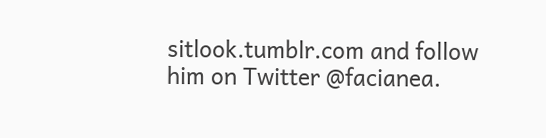sitlook.tumblr.com and follow him on Twitter @facianea.